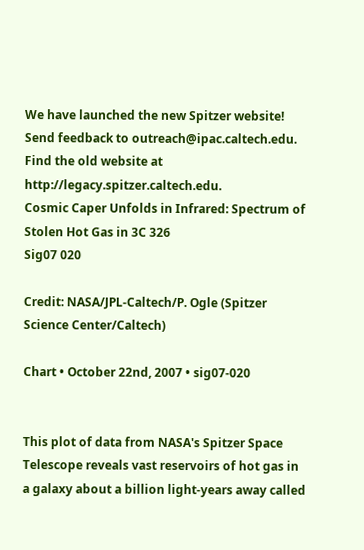We have launched the new Spitzer website! Send feedback to outreach@ipac.caltech.edu. Find the old website at http://legacy.spitzer.caltech.edu.
Cosmic Caper Unfolds in Infrared: Spectrum of Stolen Hot Gas in 3C 326
Sig07 020

Credit: NASA/JPL-Caltech/P. Ogle (Spitzer Science Center/Caltech)

Chart • October 22nd, 2007 • sig07-020


This plot of data from NASA's Spitzer Space Telescope reveals vast reservoirs of hot gas in a galaxy about a billion light-years away called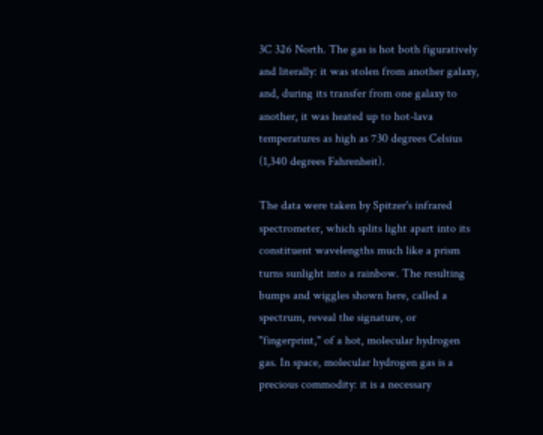3C 326 North. The gas is hot both figuratively and literally: it was stolen from another galaxy, and, during its transfer from one galaxy to another, it was heated up to hot-lava temperatures as high as 730 degrees Celsius (1,340 degrees Fahrenheit).

The data were taken by Spitzer's infrared spectrometer, which splits light apart into its constituent wavelengths much like a prism turns sunlight into a rainbow. The resulting bumps and wiggles shown here, called a spectrum, reveal the signature, or "fingerprint," of a hot, molecular hydrogen gas. In space, molecular hydrogen gas is a precious commodity: it is a necessary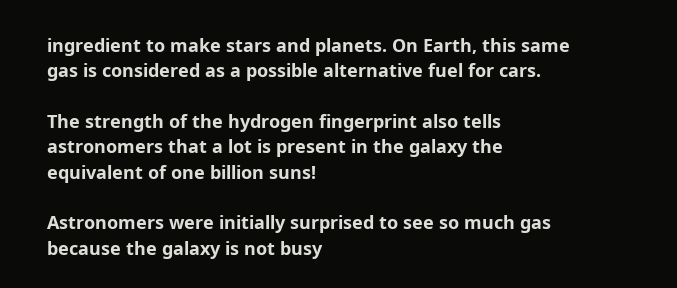ingredient to make stars and planets. On Earth, this same gas is considered as a possible alternative fuel for cars.

The strength of the hydrogen fingerprint also tells astronomers that a lot is present in the galaxy the equivalent of one billion suns!

Astronomers were initially surprised to see so much gas because the galaxy is not busy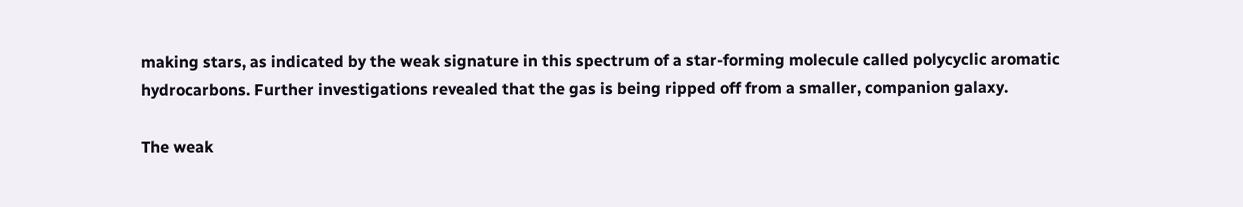making stars, as indicated by the weak signature in this spectrum of a star-forming molecule called polycyclic aromatic hydrocarbons. Further investigations revealed that the gas is being ripped off from a smaller, companion galaxy.

The weak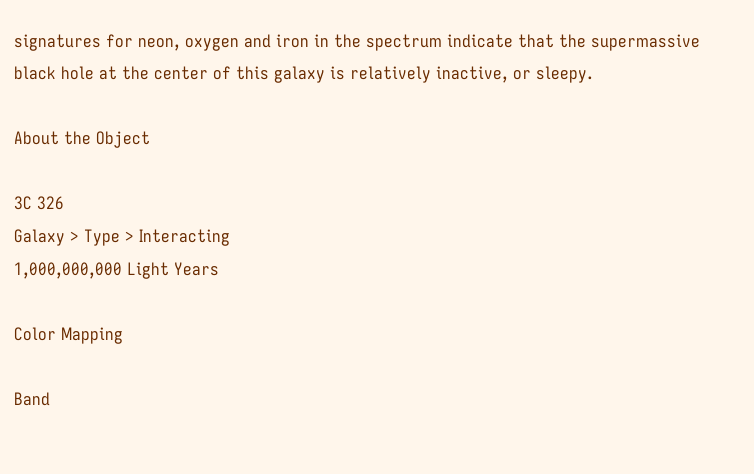signatures for neon, oxygen and iron in the spectrum indicate that the supermassive black hole at the center of this galaxy is relatively inactive, or sleepy.

About the Object

3C 326
Galaxy > Type > Interacting
1,000,000,000 Light Years

Color Mapping

Band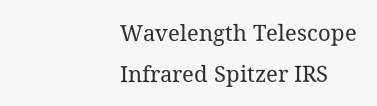Wavelength Telescope
Infrared Spitzer IRS